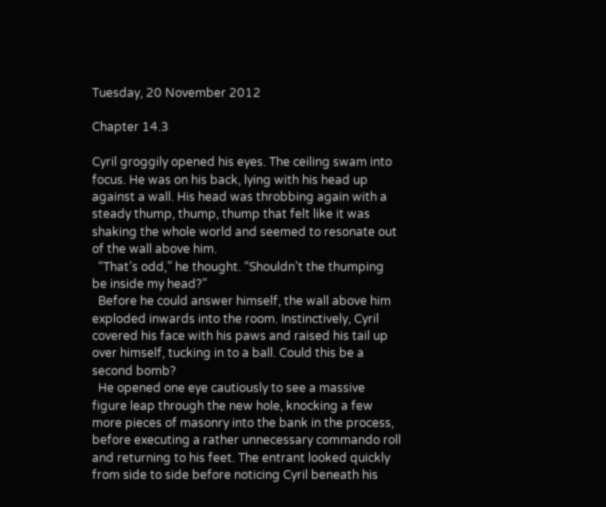Tuesday, 20 November 2012

Chapter 14.3

Cyril groggily opened his eyes. The ceiling swam into focus. He was on his back, lying with his head up against a wall. His head was throbbing again with a steady thump, thump, thump that felt like it was shaking the whole world and seemed to resonate out of the wall above him.
  “That’s odd,” he thought. “Shouldn’t the thumping be inside my head?”
  Before he could answer himself, the wall above him exploded inwards into the room. Instinctively, Cyril covered his face with his paws and raised his tail up over himself, tucking in to a ball. Could this be a second bomb?
  He opened one eye cautiously to see a massive figure leap through the new hole, knocking a few more pieces of masonry into the bank in the process, before executing a rather unnecessary commando roll and returning to his feet. The entrant looked quickly from side to side before noticing Cyril beneath his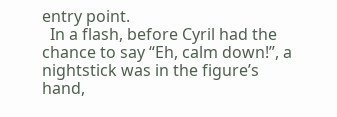entry point.
  In a flash, before Cyril had the chance to say “Eh, calm down!”, a nightstick was in the figure’s hand,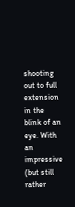shooting out to full extension in the blink of an eye. With an impressive (but still rather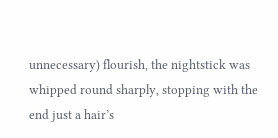unnecessary) flourish, the nightstick was whipped round sharply, stopping with the end just a hair’s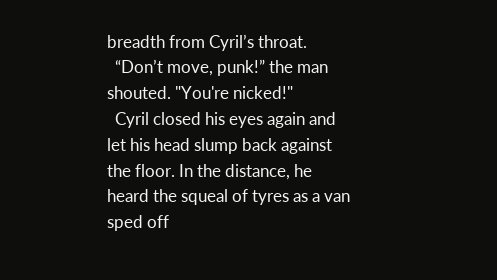breadth from Cyril’s throat.
  “Don’t move, punk!” the man shouted. "You're nicked!"
  Cyril closed his eyes again and let his head slump back against the floor. In the distance, he heard the squeal of tyres as a van sped off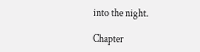into the night.

Chapter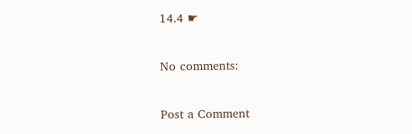14.4 ☛

No comments:

Post a Comment